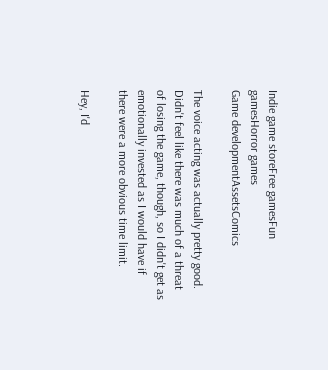Indie game storeFree gamesFun gamesHorror games
Game developmentAssetsComics

The voice acting was actually pretty good. Didn't feel like there was much of a threat of losing the game, though, so I didn't get as emotionally invested as I would have if there were a more obvious time limit.

Hey, I'd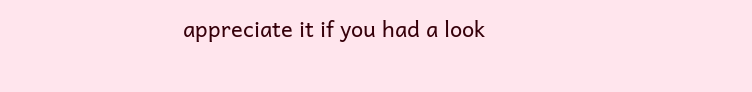appreciate it if you had a look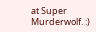at Super Murderwolf. :)